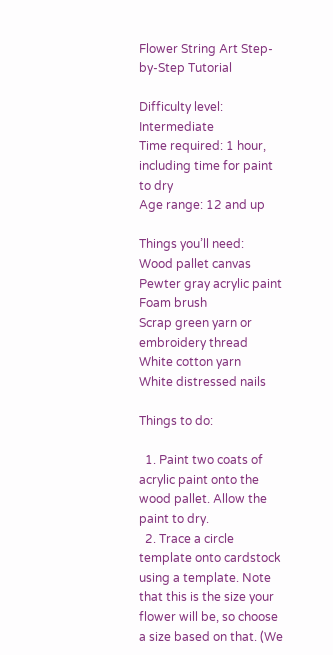Flower String Art Step-by-Step Tutorial

Difficulty level: Intermediate
Time required: 1 hour, including time for paint to dry
Age range: 12 and up

Things you’ll need:
Wood pallet canvas
Pewter gray acrylic paint
Foam brush
Scrap green yarn or embroidery thread
White cotton yarn
White distressed nails

Things to do:

  1. Paint two coats of acrylic paint onto the wood pallet. Allow the paint to dry.
  2. Trace a circle template onto cardstock using a template. Note that this is the size your flower will be, so choose a size based on that. (We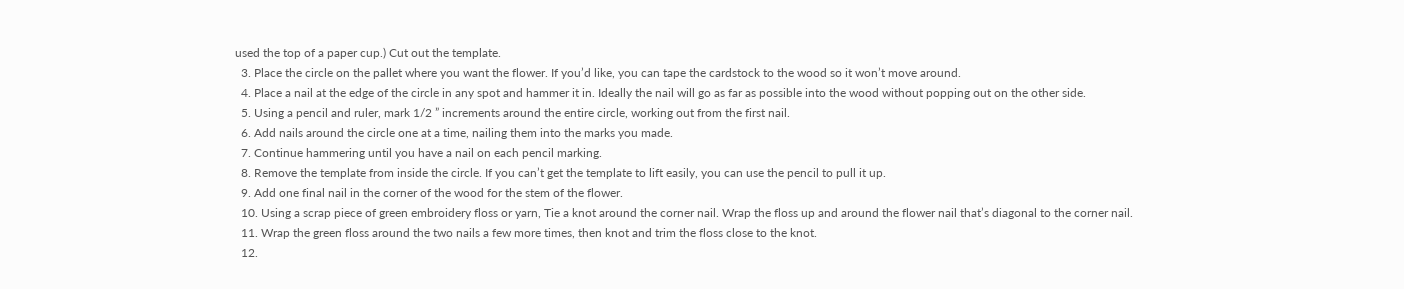used the top of a paper cup.) Cut out the template.
  3. Place the circle on the pallet where you want the flower. If you’d like, you can tape the cardstock to the wood so it won’t move around.
  4. Place a nail at the edge of the circle in any spot and hammer it in. Ideally the nail will go as far as possible into the wood without popping out on the other side.
  5. Using a pencil and ruler, mark 1/2 ” increments around the entire circle, working out from the first nail.
  6. Add nails around the circle one at a time, nailing them into the marks you made.
  7. Continue hammering until you have a nail on each pencil marking.
  8. Remove the template from inside the circle. If you can’t get the template to lift easily, you can use the pencil to pull it up.
  9. Add one final nail in the corner of the wood for the stem of the flower.
  10. Using a scrap piece of green embroidery floss or yarn, Tie a knot around the corner nail. Wrap the floss up and around the flower nail that’s diagonal to the corner nail.
  11. Wrap the green floss around the two nails a few more times, then knot and trim the floss close to the knot.
  12.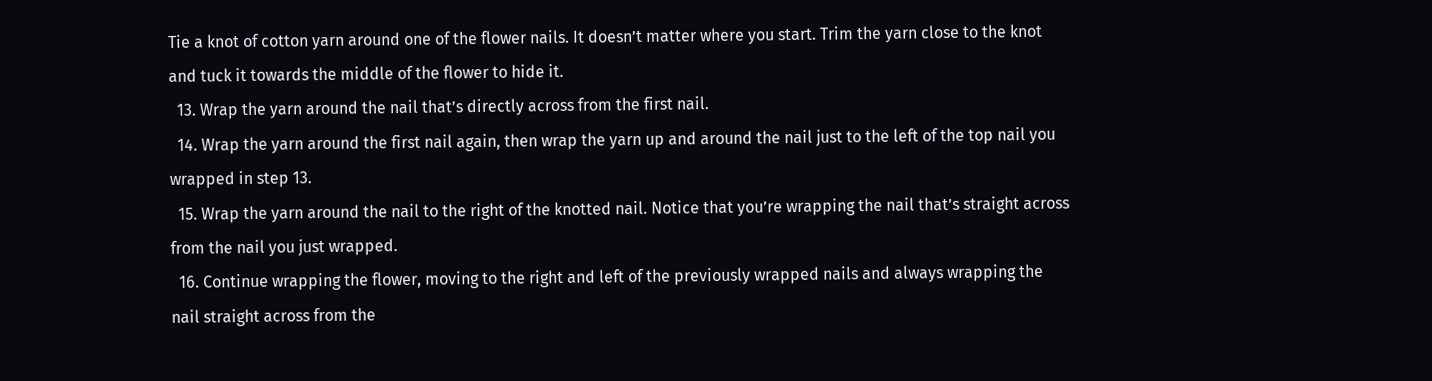Tie a knot of cotton yarn around one of the flower nails. It doesn’t matter where you start. Trim the yarn close to the knot and tuck it towards the middle of the flower to hide it.
  13. Wrap the yarn around the nail that’s directly across from the first nail.
  14. Wrap the yarn around the first nail again, then wrap the yarn up and around the nail just to the left of the top nail you wrapped in step 13.
  15. Wrap the yarn around the nail to the right of the knotted nail. Notice that you’re wrapping the nail that’s straight across from the nail you just wrapped.
  16. Continue wrapping the flower, moving to the right and left of the previously wrapped nails and always wrapping the nail straight across from the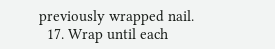previously wrapped nail.
  17. Wrap until each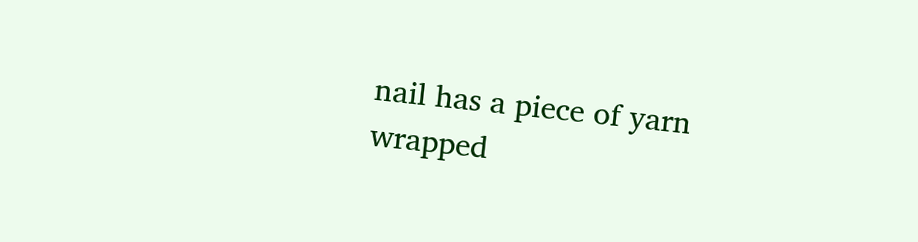nail has a piece of yarn wrapped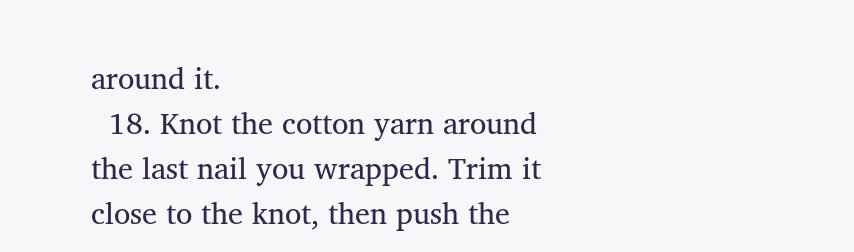around it.
  18. Knot the cotton yarn around the last nail you wrapped. Trim it close to the knot, then push the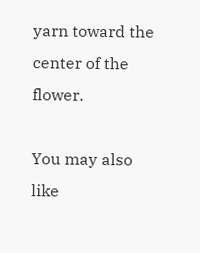yarn toward the center of the flower.

You may also like